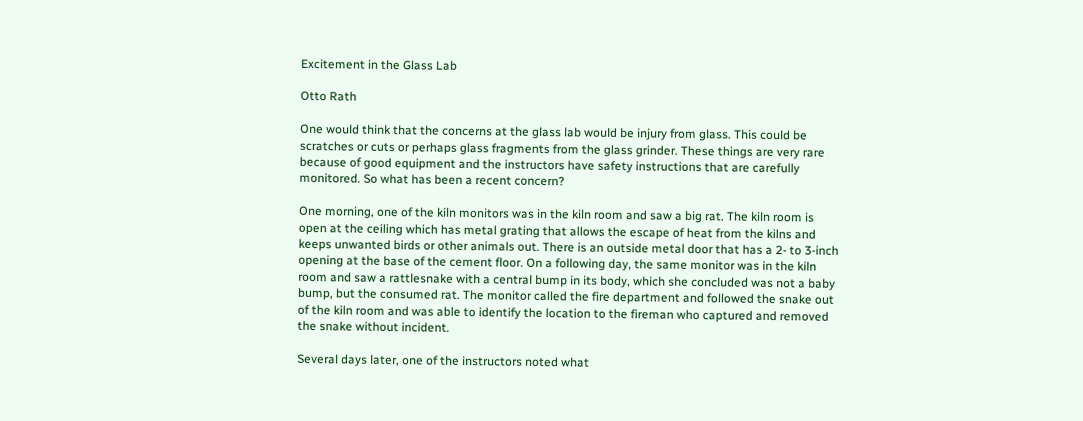Excitement in the Glass Lab

Otto Rath

One would think that the concerns at the glass lab would be injury from glass. This could be scratches or cuts or perhaps glass fragments from the glass grinder. These things are very rare because of good equipment and the instructors have safety instructions that are carefully monitored. So what has been a recent concern?

One morning, one of the kiln monitors was in the kiln room and saw a big rat. The kiln room is open at the ceiling which has metal grating that allows the escape of heat from the kilns and keeps unwanted birds or other animals out. There is an outside metal door that has a 2- to 3-inch opening at the base of the cement floor. On a following day, the same monitor was in the kiln room and saw a rattlesnake with a central bump in its body, which she concluded was not a baby bump, but the consumed rat. The monitor called the fire department and followed the snake out of the kiln room and was able to identify the location to the fireman who captured and removed the snake without incident.

Several days later, one of the instructors noted what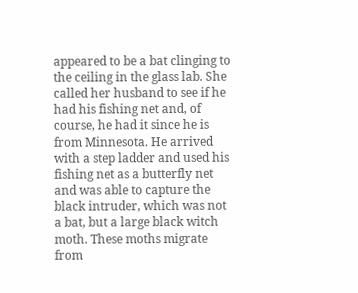appeared to be a bat clinging to the ceiling in the glass lab. She called her husband to see if he had his fishing net and, of course, he had it since he is from Minnesota. He arrived with a step ladder and used his fishing net as a butterfly net and was able to capture the black intruder, which was not a bat, but a large black witch moth. These moths migrate from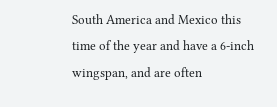South America and Mexico this time of the year and have a 6-inch wingspan, and are often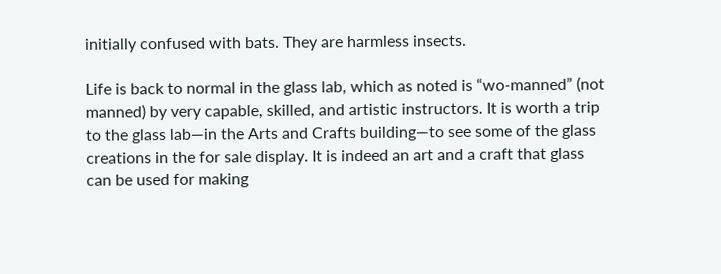initially confused with bats. They are harmless insects.

Life is back to normal in the glass lab, which as noted is “wo-manned” (not manned) by very capable, skilled, and artistic instructors. It is worth a trip to the glass lab—in the Arts and Crafts building—to see some of the glass creations in the for sale display. It is indeed an art and a craft that glass can be used for making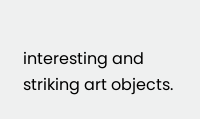interesting and striking art objects.